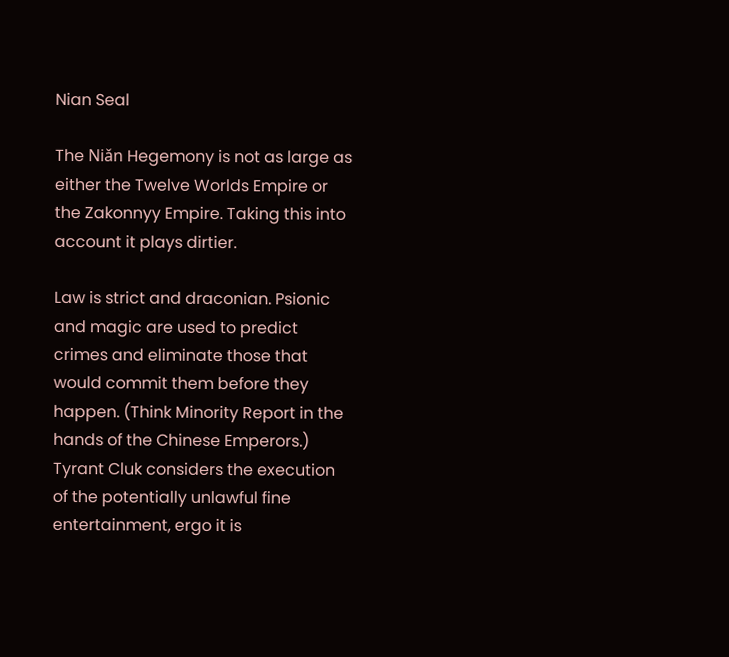Nian Seal

The Niǎn Hegemony is not as large as either the Twelve Worlds Empire or the Zakonnyy Empire. Taking this into account it plays dirtier.

Law is strict and draconian. Psionic and magic are used to predict crimes and eliminate those that would commit them before they happen. (Think Minority Report in the hands of the Chinese Emperors.) Tyrant Cluk considers the execution of the potentially unlawful fine entertainment, ergo it is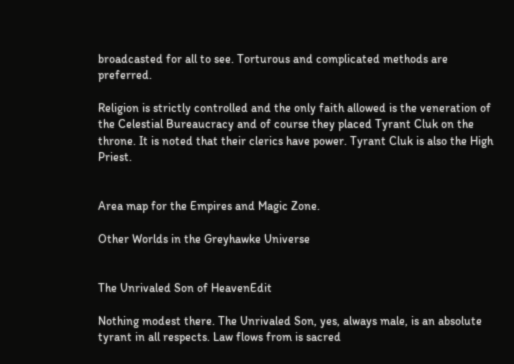broadcasted for all to see. Torturous and complicated methods are preferred.

Religion is strictly controlled and the only faith allowed is the veneration of the Celestial Bureaucracy and of course they placed Tyrant Cluk on the throne. It is noted that their clerics have power. Tyrant Cluk is also the High Priest.


Area map for the Empires and Magic Zone.

Other Worlds in the Greyhawke Universe


The Unrivaled Son of HeavenEdit

Nothing modest there. The Unrivaled Son, yes, always male, is an absolute tyrant in all respects. Law flows from is sacred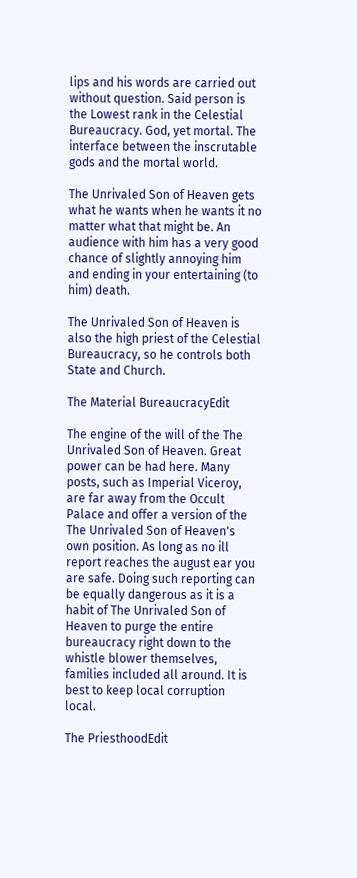lips and his words are carried out without question. Said person is the Lowest rank in the Celestial Bureaucracy. God, yet mortal. The interface between the inscrutable gods and the mortal world.

The Unrivaled Son of Heaven gets what he wants when he wants it no matter what that might be. An audience with him has a very good chance of slightly annoying him and ending in your entertaining (to him) death.

The Unrivaled Son of Heaven is also the high priest of the Celestial Bureaucracy, so he controls both State and Church.

The Material BureaucracyEdit

The engine of the will of the The Unrivaled Son of Heaven. Great power can be had here. Many posts, such as Imperial Viceroy, are far away from the Occult Palace and offer a version of the The Unrivaled Son of Heaven's own position. As long as no ill report reaches the august ear you are safe. Doing such reporting can be equally dangerous as it is a habit of The Unrivaled Son of Heaven to purge the entire bureaucracy right down to the whistle blower themselves, families included all around. It is best to keep local corruption local.

The PriesthoodEdit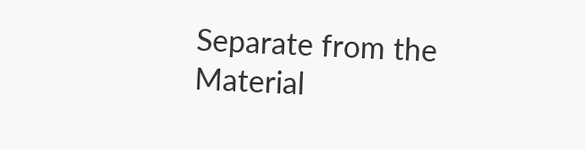Separate from the Material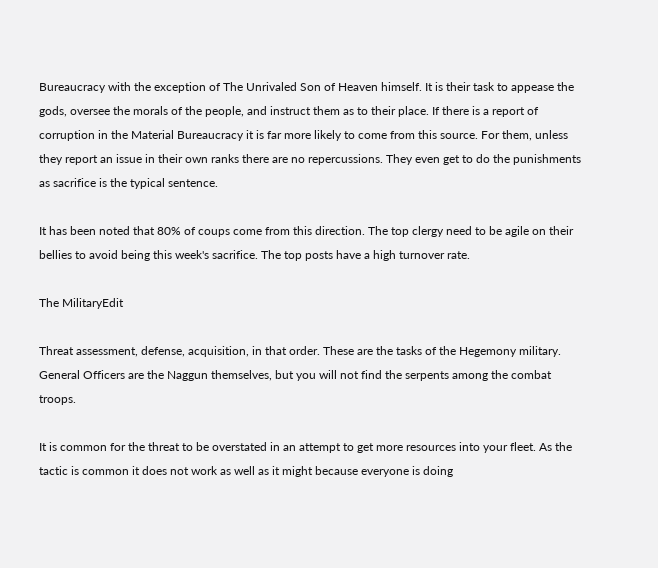Bureaucracy with the exception of The Unrivaled Son of Heaven himself. It is their task to appease the gods, oversee the morals of the people, and instruct them as to their place. If there is a report of corruption in the Material Bureaucracy it is far more likely to come from this source. For them, unless they report an issue in their own ranks there are no repercussions. They even get to do the punishments as sacrifice is the typical sentence.

It has been noted that 80% of coups come from this direction. The top clergy need to be agile on their bellies to avoid being this week's sacrifice. The top posts have a high turnover rate.

The MilitaryEdit

Threat assessment, defense, acquisition, in that order. These are the tasks of the Hegemony military. General Officers are the Naggun themselves, but you will not find the serpents among the combat troops.

It is common for the threat to be overstated in an attempt to get more resources into your fleet. As the tactic is common it does not work as well as it might because everyone is doing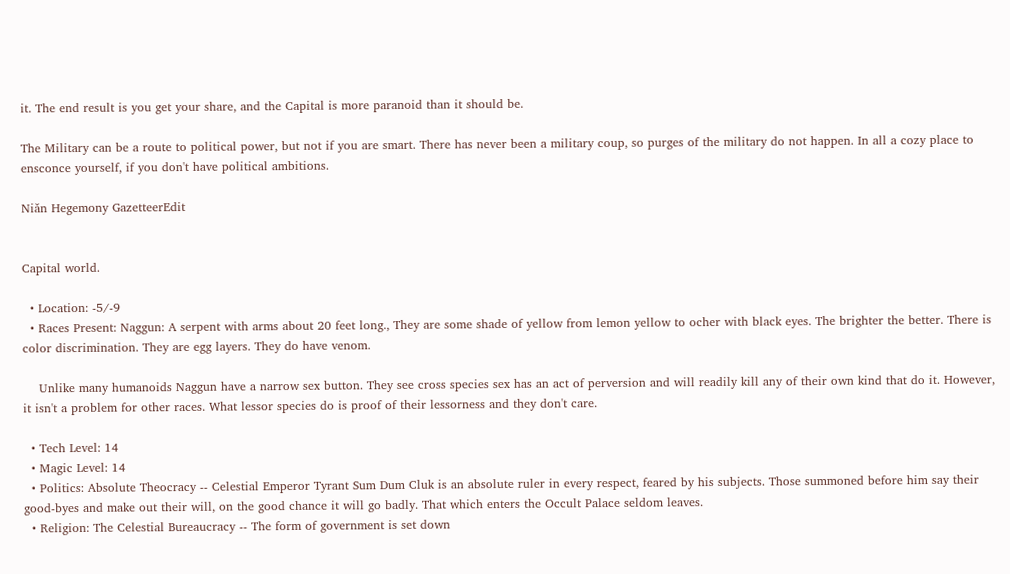it. The end result is you get your share, and the Capital is more paranoid than it should be.

The Military can be a route to political power, but not if you are smart. There has never been a military coup, so purges of the military do not happen. In all a cozy place to ensconce yourself, if you don't have political ambitions.

Niǎn Hegemony GazetteerEdit


Capital world.

  • Location: -5/-9
  • Races Present: Naggun: A serpent with arms about 20 feet long., They are some shade of yellow from lemon yellow to ocher with black eyes. The brighter the better. There is color discrimination. They are egg layers. They do have venom.

    Unlike many humanoids Naggun have a narrow sex button. They see cross species sex has an act of perversion and will readily kill any of their own kind that do it. However, it isn't a problem for other races. What lessor species do is proof of their lessorness and they don't care.

  • Tech Level: 14
  • Magic Level: 14
  • Politics: Absolute Theocracy -- Celestial Emperor Tyrant Sum Dum Cluk is an absolute ruler in every respect, feared by his subjects. Those summoned before him say their good-byes and make out their will, on the good chance it will go badly. That which enters the Occult Palace seldom leaves.
  • Religion: The Celestial Bureaucracy -- The form of government is set down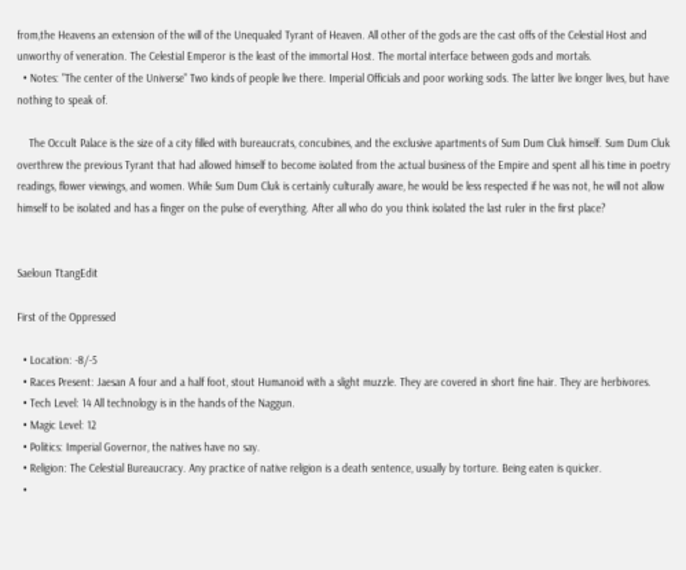from,the Heavens an extension of the will of the Unequaled Tyrant of Heaven. All other of the gods are the cast offs of the Celestial Host and unworthy of veneration. The Celestial Emperor is the least of the immortal Host. The mortal interface between gods and mortals.
  • Notes: "The center of the Universe" Two kinds of people live there. Imperial Officials and poor working sods. The latter live longer lives, but have nothing to speak of.

    The Occult Palace is the size of a city filled with bureaucrats, concubines, and the exclusive apartments of Sum Dum Cluk himself. Sum Dum Cluk overthrew the previous Tyrant that had allowed himself to become isolated from the actual business of the Empire and spent all his time in poetry readings, flower viewings, and women. While Sum Dum Cluk is certainly culturally aware, he would be less respected if he was not, he will not allow himself to be isolated and has a finger on the pulse of everything. After all who do you think isolated the last ruler in the first place?


Saeloun TtangEdit

First of the Oppressed

  • Location: -8/-5
  • Races Present: Jaesan A four and a half foot, stout Humanoid with a slight muzzle. They are covered in short fine hair. They are herbivores.
  • Tech Level: 14 All technology is in the hands of the Naggun.
  • Magic Level: 12
  • Politics: Imperial Governor, the natives have no say.
  • Religion: The Celestial Bureaucracy. Any practice of native religion is a death sentence, usually by torture. Being eaten is quicker.
  •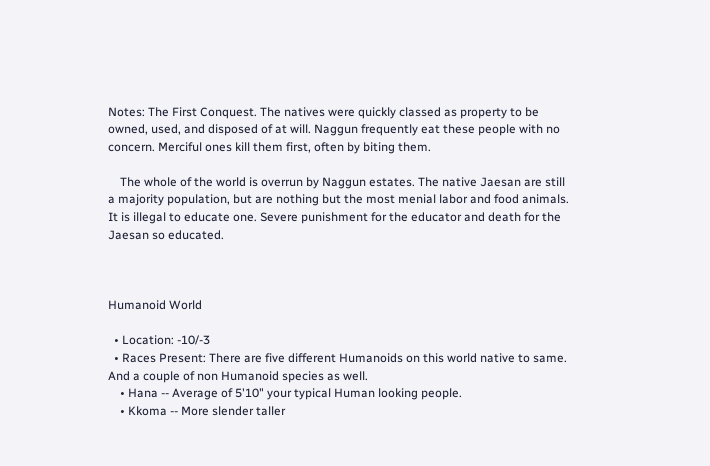Notes: The First Conquest. The natives were quickly classed as property to be owned, used, and disposed of at will. Naggun frequently eat these people with no concern. Merciful ones kill them first, often by biting them.

    The whole of the world is overrun by Naggun estates. The native Jaesan are still a majority population, but are nothing but the most menial labor and food animals. It is illegal to educate one. Severe punishment for the educator and death for the Jaesan so educated.



Humanoid World

  • Location: -10/-3
  • Races Present: There are five different Humanoids on this world native to same. And a couple of non Humanoid species as well.
    • Hana -- Average of 5'10" your typical Human looking people.
    • Kkoma -- More slender taller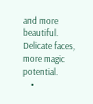and more beautiful. Delicate faces, more magic potential.
    •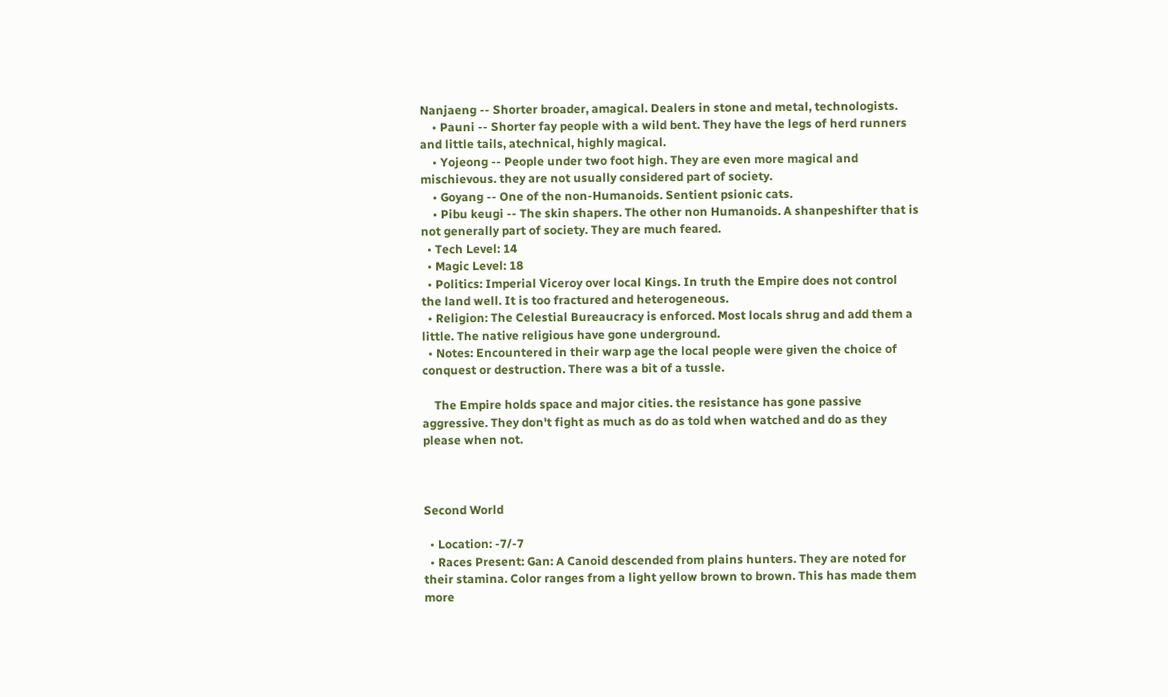Nanjaeng -- Shorter broader, amagical. Dealers in stone and metal, technologists.
    • Pauni -- Shorter fay people with a wild bent. They have the legs of herd runners and little tails, atechnical, highly magical.
    • Yojeong -- People under two foot high. They are even more magical and mischievous. they are not usually considered part of society.
    • Goyang -- One of the non-Humanoids. Sentient psionic cats.
    • Pibu keugi -- The skin shapers. The other non Humanoids. A shanpeshifter that is not generally part of society. They are much feared.
  • Tech Level: 14
  • Magic Level: 18
  • Politics: Imperial Viceroy over local Kings. In truth the Empire does not control the land well. It is too fractured and heterogeneous.
  • Religion: The Celestial Bureaucracy is enforced. Most locals shrug and add them a little. The native religious have gone underground.
  • Notes: Encountered in their warp age the local people were given the choice of conquest or destruction. There was a bit of a tussle.

    The Empire holds space and major cities. the resistance has gone passive aggressive. They don't fight as much as do as told when watched and do as they please when not.



Second World

  • Location: -7/-7
  • Races Present: Gan: A Canoid descended from plains hunters. They are noted for their stamina. Color ranges from a light yellow brown to brown. This has made them more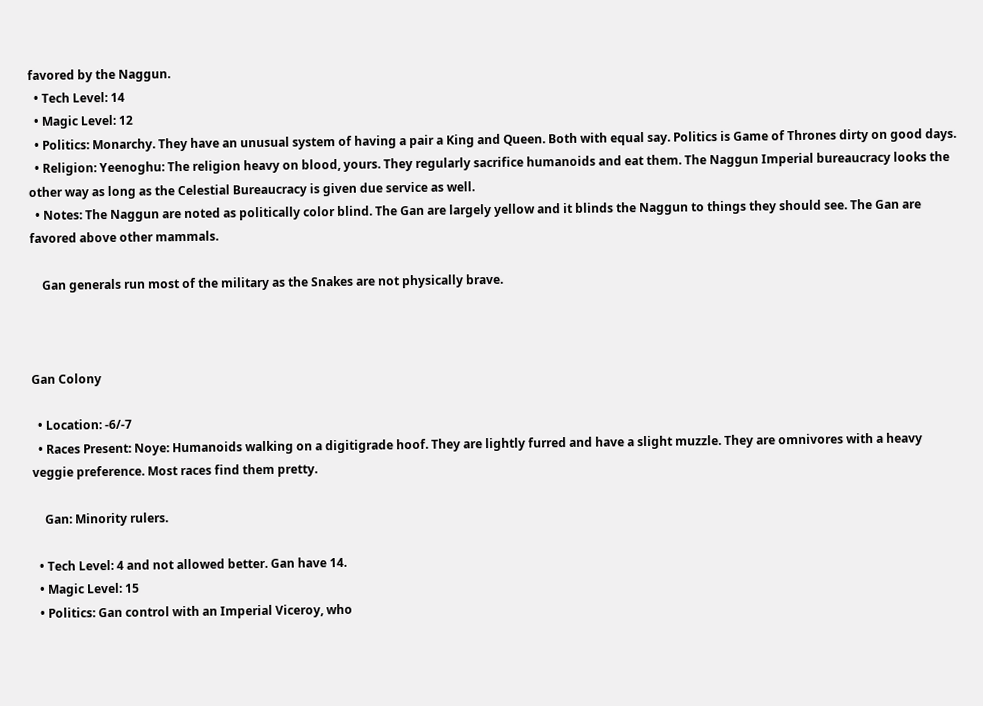favored by the Naggun.
  • Tech Level: 14
  • Magic Level: 12
  • Politics: Monarchy. They have an unusual system of having a pair a King and Queen. Both with equal say. Politics is Game of Thrones dirty on good days.
  • Religion: Yeenoghu: The religion heavy on blood, yours. They regularly sacrifice humanoids and eat them. The Naggun Imperial bureaucracy looks the other way as long as the Celestial Bureaucracy is given due service as well.
  • Notes: The Naggun are noted as politically color blind. The Gan are largely yellow and it blinds the Naggun to things they should see. The Gan are favored above other mammals.

    Gan generals run most of the military as the Snakes are not physically brave.



Gan Colony

  • Location: -6/-7
  • Races Present: Noye: Humanoids walking on a digitigrade hoof. They are lightly furred and have a slight muzzle. They are omnivores with a heavy veggie preference. Most races find them pretty.

    Gan: Minority rulers.

  • Tech Level: 4 and not allowed better. Gan have 14.
  • Magic Level: 15
  • Politics: Gan control with an Imperial Viceroy, who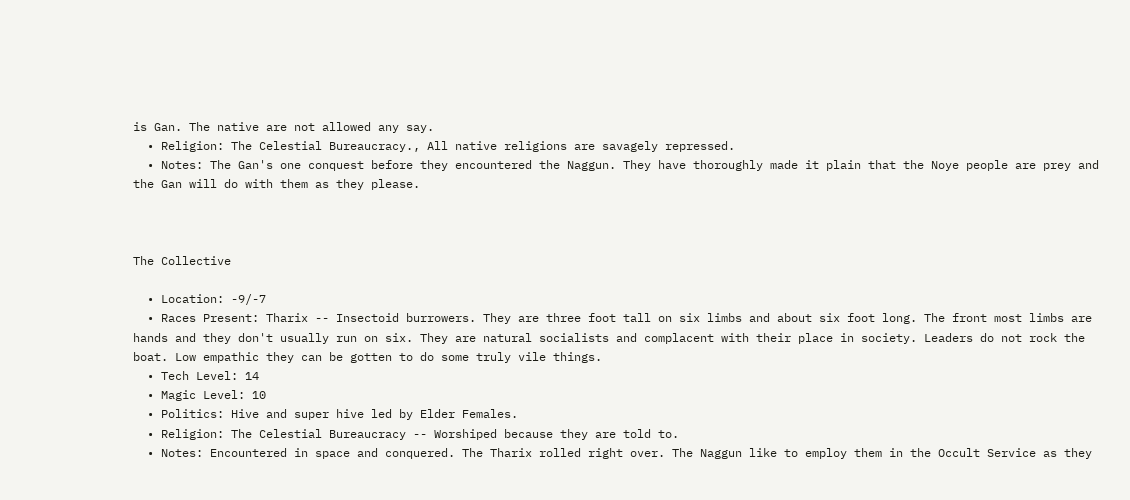is Gan. The native are not allowed any say.
  • Religion: The Celestial Bureaucracy., All native religions are savagely repressed.
  • Notes: The Gan's one conquest before they encountered the Naggun. They have thoroughly made it plain that the Noye people are prey and the Gan will do with them as they please.



The Collective

  • Location: -9/-7
  • Races Present: Tharix -- Insectoid burrowers. They are three foot tall on six limbs and about six foot long. The front most limbs are hands and they don't usually run on six. They are natural socialists and complacent with their place in society. Leaders do not rock the boat. Low empathic they can be gotten to do some truly vile things.
  • Tech Level: 14
  • Magic Level: 10
  • Politics: Hive and super hive led by Elder Females.
  • Religion: The Celestial Bureaucracy -- Worshiped because they are told to.
  • Notes: Encountered in space and conquered. The Tharix rolled right over. The Naggun like to employ them in the Occult Service as they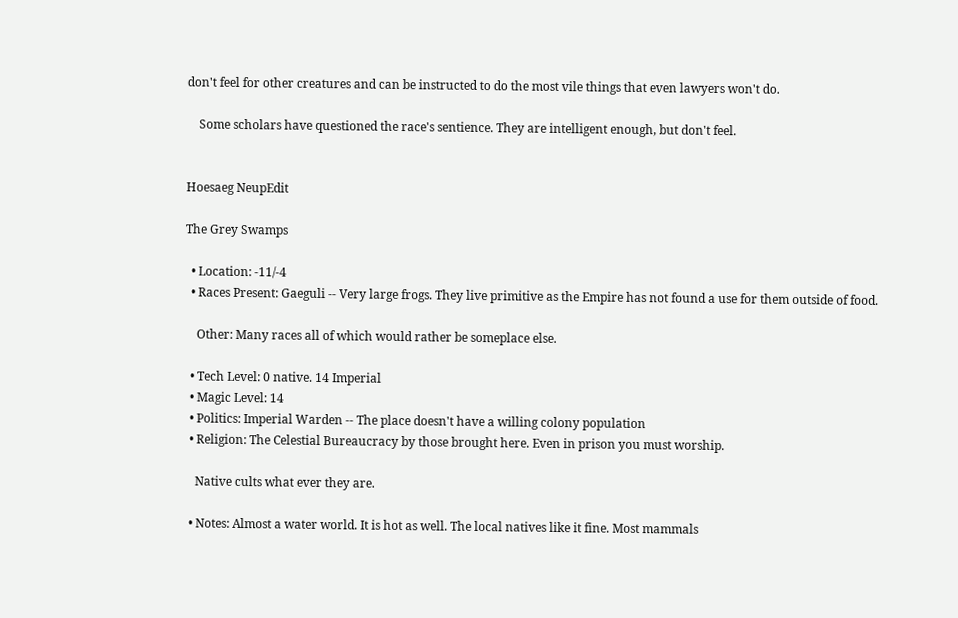don't feel for other creatures and can be instructed to do the most vile things that even lawyers won't do.

    Some scholars have questioned the race's sentience. They are intelligent enough, but don't feel.


Hoesaeg NeupEdit

The Grey Swamps

  • Location: -11/-4
  • Races Present: Gaeguli -- Very large frogs. They live primitive as the Empire has not found a use for them outside of food.

    Other: Many races all of which would rather be someplace else.

  • Tech Level: 0 native. 14 Imperial
  • Magic Level: 14
  • Politics: Imperial Warden -- The place doesn't have a willing colony population
  • Religion: The Celestial Bureaucracy by those brought here. Even in prison you must worship.

    Native cults what ever they are.

  • Notes: Almost a water world. It is hot as well. The local natives like it fine. Most mammals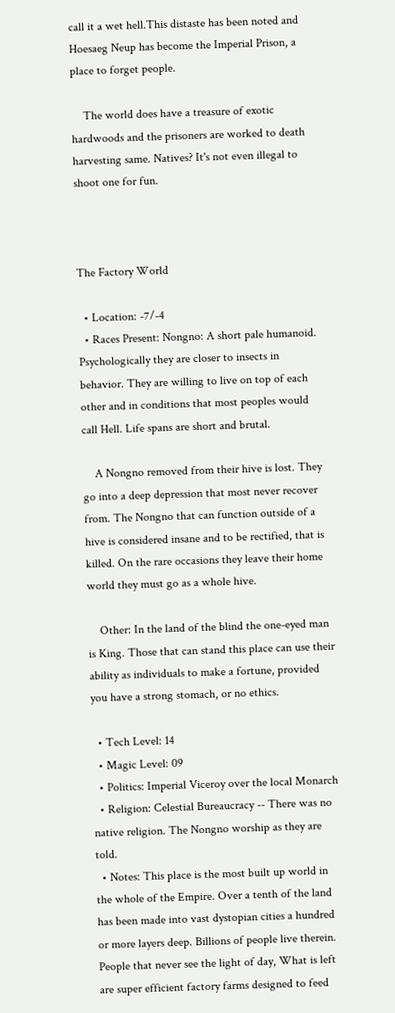call it a wet hell.This distaste has been noted and Hoesaeg Neup has become the Imperial Prison, a place to forget people.

    The world does have a treasure of exotic hardwoods and the prisoners are worked to death harvesting same. Natives? It's not even illegal to shoot one for fun.



The Factory World

  • Location: -7/-4
  • Races Present: Nongno: A short pale humanoid. Psychologically they are closer to insects in behavior. They are willing to live on top of each other and in conditions that most peoples would call Hell. Life spans are short and brutal.

    A Nongno removed from their hive is lost. They go into a deep depression that most never recover from. The Nongno that can function outside of a hive is considered insane and to be rectified, that is killed. On the rare occasions they leave their home world they must go as a whole hive.

    Other: In the land of the blind the one-eyed man is King. Those that can stand this place can use their ability as individuals to make a fortune, provided you have a strong stomach, or no ethics.

  • Tech Level: 14
  • Magic Level: 09
  • Politics: Imperial Viceroy over the local Monarch
  • Religion: Celestial Bureaucracy -- There was no native religion. The Nongno worship as they are told.
  • Notes: This place is the most built up world in the whole of the Empire. Over a tenth of the land has been made into vast dystopian cities a hundred or more layers deep. Billions of people live therein. People that never see the light of day, What is left are super efficient factory farms designed to feed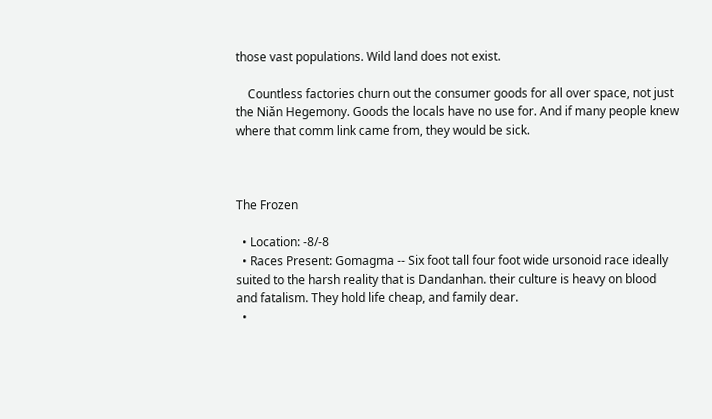those vast populations. Wild land does not exist.

    Countless factories churn out the consumer goods for all over space, not just the Niǎn Hegemony. Goods the locals have no use for. And if many people knew where that comm link came from, they would be sick.



The Frozen

  • Location: -8/-8
  • Races Present: Gomagma -- Six foot tall four foot wide ursonoid race ideally suited to the harsh reality that is Dandanhan. their culture is heavy on blood and fatalism. They hold life cheap, and family dear.
  •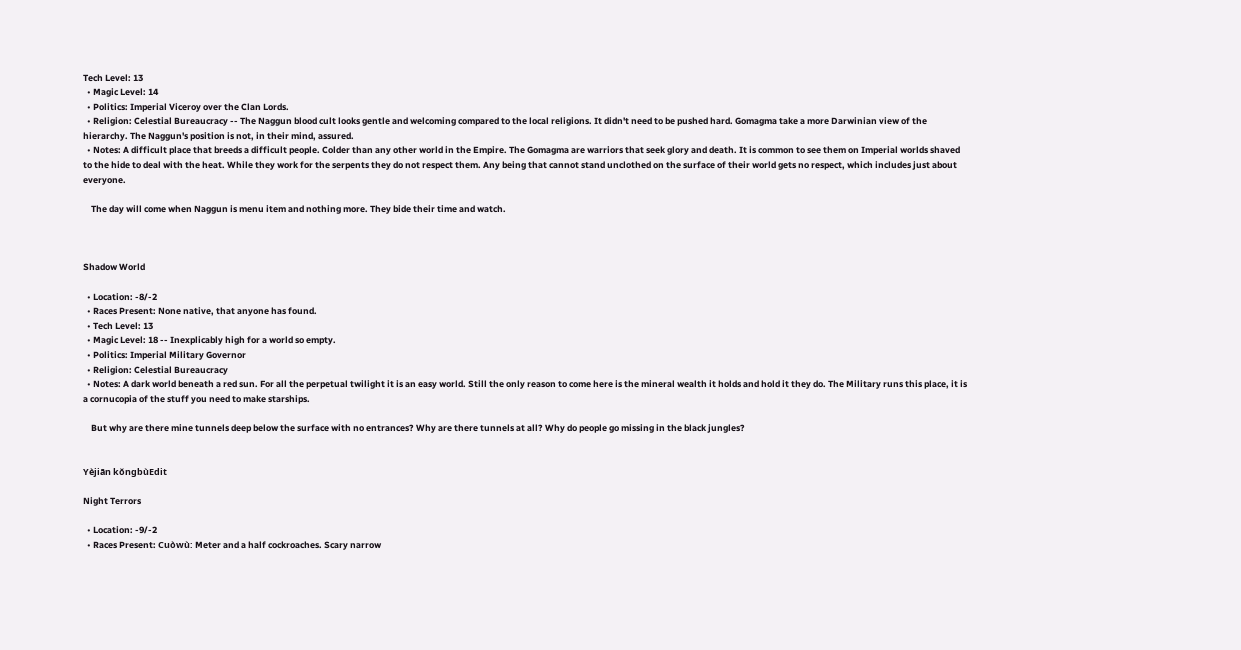Tech Level: 13
  • Magic Level: 14
  • Politics: Imperial Viceroy over the Clan Lords.
  • Religion: Celestial Bureaucracy -- The Naggun blood cult looks gentle and welcoming compared to the local religions. It didn't need to be pushed hard. Gomagma take a more Darwinian view of the hierarchy. The Naggun's position is not, in their mind, assured.
  • Notes: A difficult place that breeds a difficult people. Colder than any other world in the Empire. The Gomagma are warriors that seek glory and death. It is common to see them on Imperial worlds shaved to the hide to deal with the heat. While they work for the serpents they do not respect them. Any being that cannot stand unclothed on the surface of their world gets no respect, which includes just about everyone.

    The day will come when Naggun is menu item and nothing more. They bide their time and watch.



Shadow World

  • Location: -8/-2
  • Races Present: None native, that anyone has found.
  • Tech Level: 13
  • Magic Level: 18 -- Inexplicably high for a world so empty.
  • Politics: Imperial Military Governor
  • Religion: Celestial Bureaucracy
  • Notes: A dark world beneath a red sun. For all the perpetual twilight it is an easy world. Still the only reason to come here is the mineral wealth it holds and hold it they do. The Military runs this place, it is a cornucopia of the stuff you need to make starships.

    But why are there mine tunnels deep below the surface with no entrances? Why are there tunnels at all? Why do people go missing in the black jungles?


Yèjiān kǒngbùEdit

Night Terrors

  • Location: -9/-2
  • Races Present: Cuòwù: Meter and a half cockroaches. Scary narrow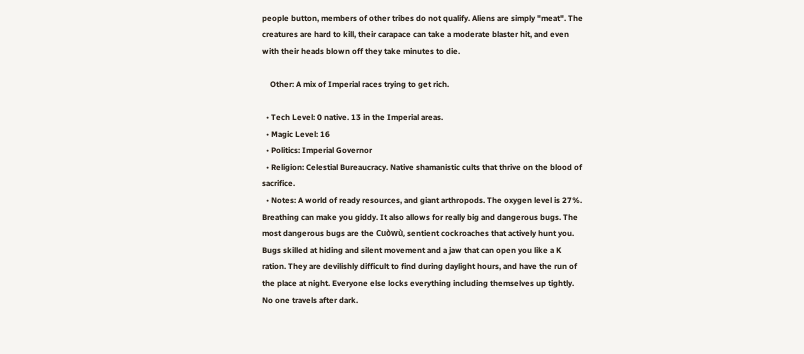people button, members of other tribes do not qualify. Aliens are simply "meat". The creatures are hard to kill, their carapace can take a moderate blaster hit, and even with their heads blown off they take minutes to die.

    Other: A mix of Imperial races trying to get rich.

  • Tech Level: 0 native. 13 in the Imperial areas.
  • Magic Level: 16
  • Politics: Imperial Governor
  • Religion: Celestial Bureaucracy. Native shamanistic cults that thrive on the blood of sacrifice.
  • Notes: A world of ready resources, and giant arthropods. The oxygen level is 27%. Breathing can make you giddy. It also allows for really big and dangerous bugs. The most dangerous bugs are the Cuòwù, sentient cockroaches that actively hunt you. Bugs skilled at hiding and silent movement and a jaw that can open you like a K ration. They are devilishly difficult to find during daylight hours, and have the run of the place at night. Everyone else locks everything including themselves up tightly. No one travels after dark.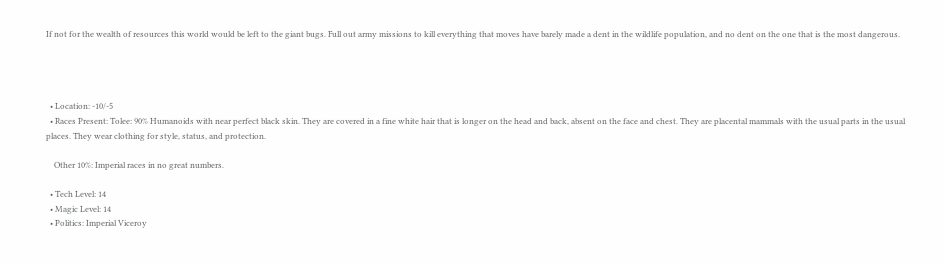If not for the wealth of resources this world would be left to the giant bugs. Full out army missions to kill everything that moves have barely made a dent in the wildlife population, and no dent on the one that is the most dangerous.




  • Location: -10/-5
  • Races Present: Tolee: 90% Humanoids with near perfect black skin. They are covered in a fine white hair that is longer on the head and back, absent on the face and chest. They are placental mammals with the usual parts in the usual places. They wear clothing for style, status, and protection.

    Other 10%: Imperial races in no great numbers.

  • Tech Level: 14
  • Magic Level: 14
  • Politics: Imperial Viceroy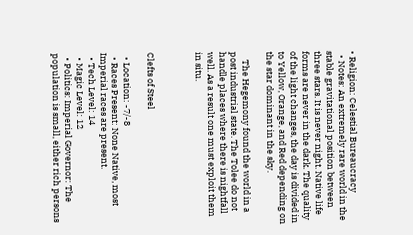• Religion: Celestial Bureaucracy
  • Notes: An extremely rare world in the stable gravitational position between three stars. It is never night. Native life forms are never in the dark. The quality of the light changes, the day is divided in to Yellow, Orange, and Red depending on the star dominant in the sky.

    The Hegemony found the world in a post industrial state. The Tolee do not handle places where there is nightfall well. As a result one must exploit them in situ.



Clefts of Steel

  • Location: -7/-8
  • Races Present: None Native, most Imperial races are present.
  • Tech Level: 14
  • Magic Level: 12
  • Politics: Imperial Governor: The population is small, either rich persons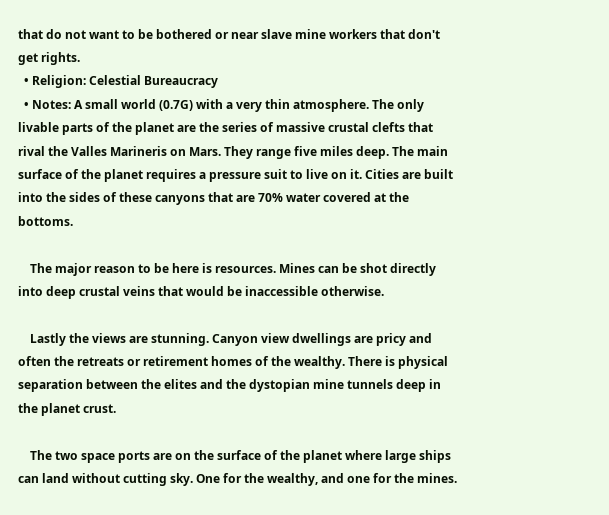that do not want to be bothered or near slave mine workers that don't get rights.
  • Religion: Celestial Bureaucracy
  • Notes: A small world (0.7G) with a very thin atmosphere. The only livable parts of the planet are the series of massive crustal clefts that rival the Valles Marineris on Mars. They range five miles deep. The main surface of the planet requires a pressure suit to live on it. Cities are built into the sides of these canyons that are 70% water covered at the bottoms.

    The major reason to be here is resources. Mines can be shot directly into deep crustal veins that would be inaccessible otherwise.

    Lastly the views are stunning. Canyon view dwellings are pricy and often the retreats or retirement homes of the wealthy. There is physical separation between the elites and the dystopian mine tunnels deep in the planet crust.

    The two space ports are on the surface of the planet where large ships can land without cutting sky. One for the wealthy, and one for the mines.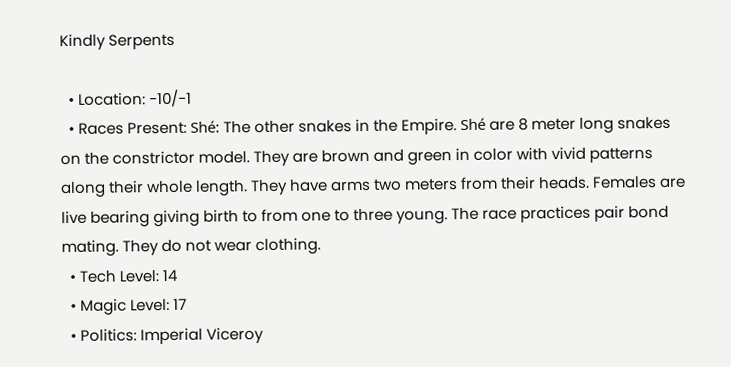Kindly Serpents

  • Location: -10/-1
  • Races Present: Shé: The other snakes in the Empire. Shé are 8 meter long snakes on the constrictor model. They are brown and green in color with vivid patterns along their whole length. They have arms two meters from their heads. Females are live bearing giving birth to from one to three young. The race practices pair bond mating. They do not wear clothing.
  • Tech Level: 14
  • Magic Level: 17
  • Politics: Imperial Viceroy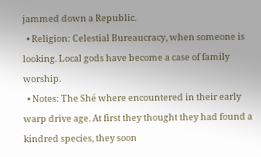jammed down a Republic.
  • Religion: Celestial Bureaucracy, when someone is looking. Local gods have become a case of family worship.
  • Notes: The Shé where encountered in their early warp drive age. At first they thought they had found a kindred species, they soon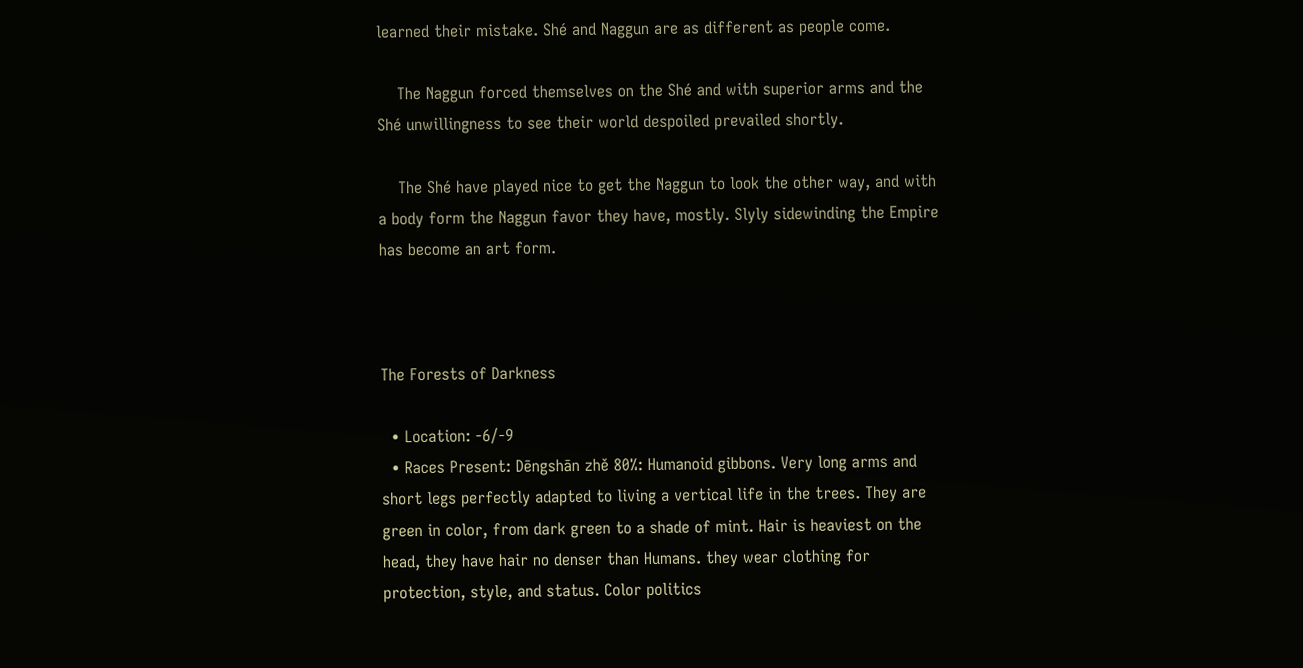learned their mistake. Shé and Naggun are as different as people come.

    The Naggun forced themselves on the Shé and with superior arms and the Shé unwillingness to see their world despoiled prevailed shortly.

    The Shé have played nice to get the Naggun to look the other way, and with a body form the Naggun favor they have, mostly. Slyly sidewinding the Empire has become an art form.



The Forests of Darkness

  • Location: -6/-9
  • Races Present: Dēngshān zhě 80%: Humanoid gibbons. Very long arms and short legs perfectly adapted to living a vertical life in the trees. They are green in color, from dark green to a shade of mint. Hair is heaviest on the head, they have hair no denser than Humans. they wear clothing for protection, style, and status. Color politics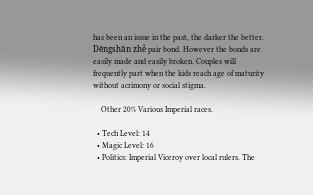has been an issue in the past, the darker the better. Dēngshān zhě pair bond. However the bonds are easily made and easily broken. Couples will frequently part when the kids reach age of maturity without acrimony or social stigma.

    Other 20% Various Imperial races.

  • Tech Level: 14
  • Magic Level: 16
  • Politics: Imperial Viceroy over local rulers. The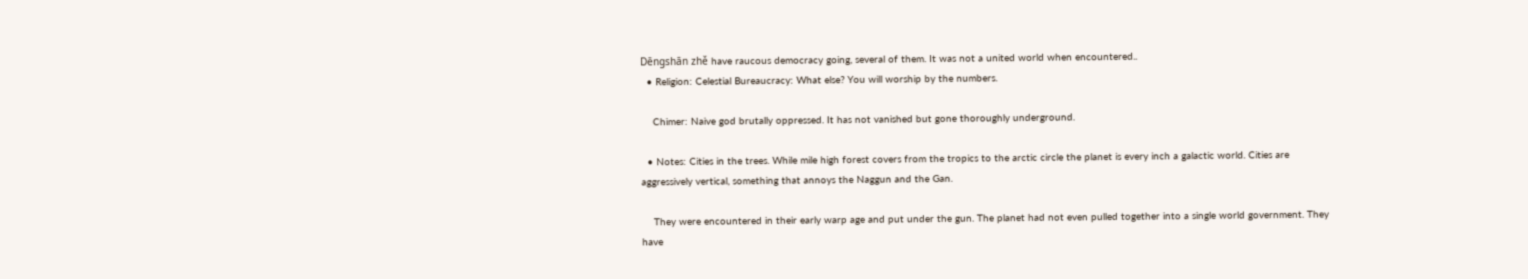Dēngshān zhě have raucous democracy going, several of them. It was not a united world when encountered..
  • Religion: Celestial Bureaucracy: What else? You will worship by the numbers.

    Chimer: Naive god brutally oppressed. It has not vanished but gone thoroughly underground.

  • Notes: Cities in the trees. While mile high forest covers from the tropics to the arctic circle the planet is every inch a galactic world. Cities are aggressively vertical, something that annoys the Naggun and the Gan.

    They were encountered in their early warp age and put under the gun. The planet had not even pulled together into a single world government. They have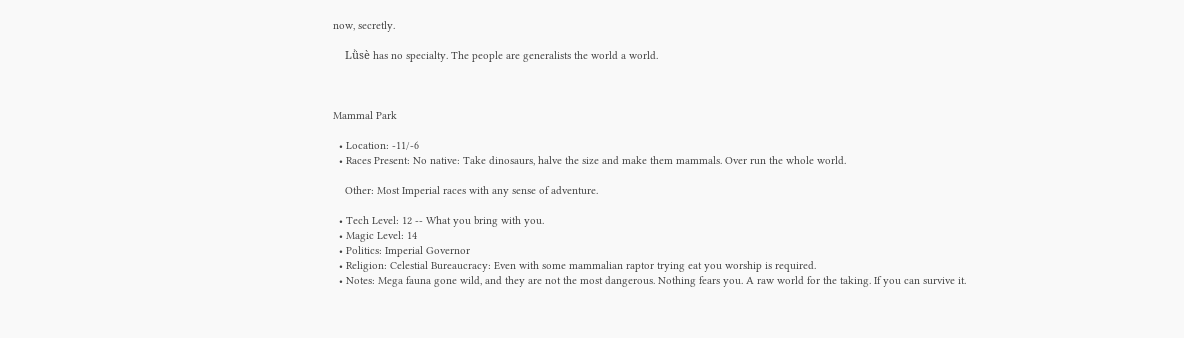now, secretly.

    Lǜsè has no specialty. The people are generalists the world a world.



Mammal Park

  • Location: -11/-6
  • Races Present: No native: Take dinosaurs, halve the size and make them mammals. Over run the whole world.

    Other: Most Imperial races with any sense of adventure.

  • Tech Level: 12 -- What you bring with you.
  • Magic Level: 14
  • Politics: Imperial Governor
  • Religion: Celestial Bureaucracy: Even with some mammalian raptor trying eat you worship is required.
  • Notes: Mega fauna gone wild, and they are not the most dangerous. Nothing fears you. A raw world for the taking. If you can survive it.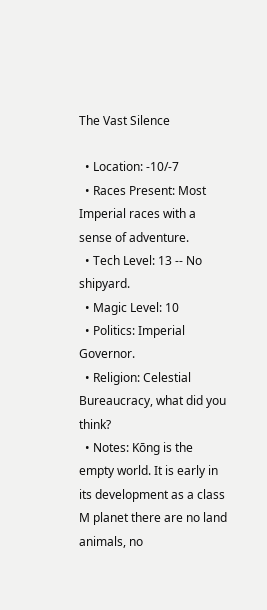The Vast Silence

  • Location: -10/-7
  • Races Present: Most Imperial races with a sense of adventure.
  • Tech Level: 13 -- No shipyard.
  • Magic Level: 10
  • Politics: Imperial Governor.
  • Religion: Celestial Bureaucracy, what did you think?
  • Notes: Kōng is the empty world. It is early in its development as a class M planet there are no land animals, no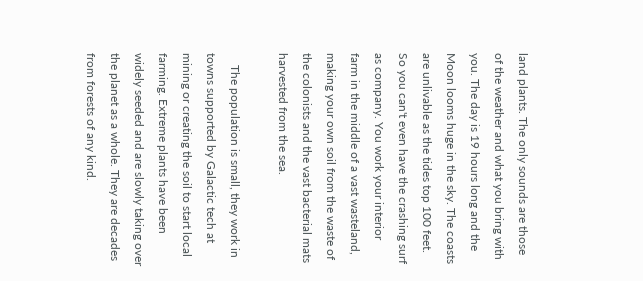land plants. The only sounds are those of the weather and what you bring with you. The day is 19 hours long and the Moon looms huge in the sky. The coasts are unlivable as the tides top 100 feet. So you can't even have the crashing surf as company. You work your interior farm in the middle of a vast wasteland, making your own soil from the waste of the colonists and the vast bacterial mats harvested from the sea.

    The population is small, they work in towns supported by Galactic tech at mining or creating the soil to start local farming. Extreme plants have been widely seeded and are slowly taking over the planet as a whole. They are decades from forests of any kind.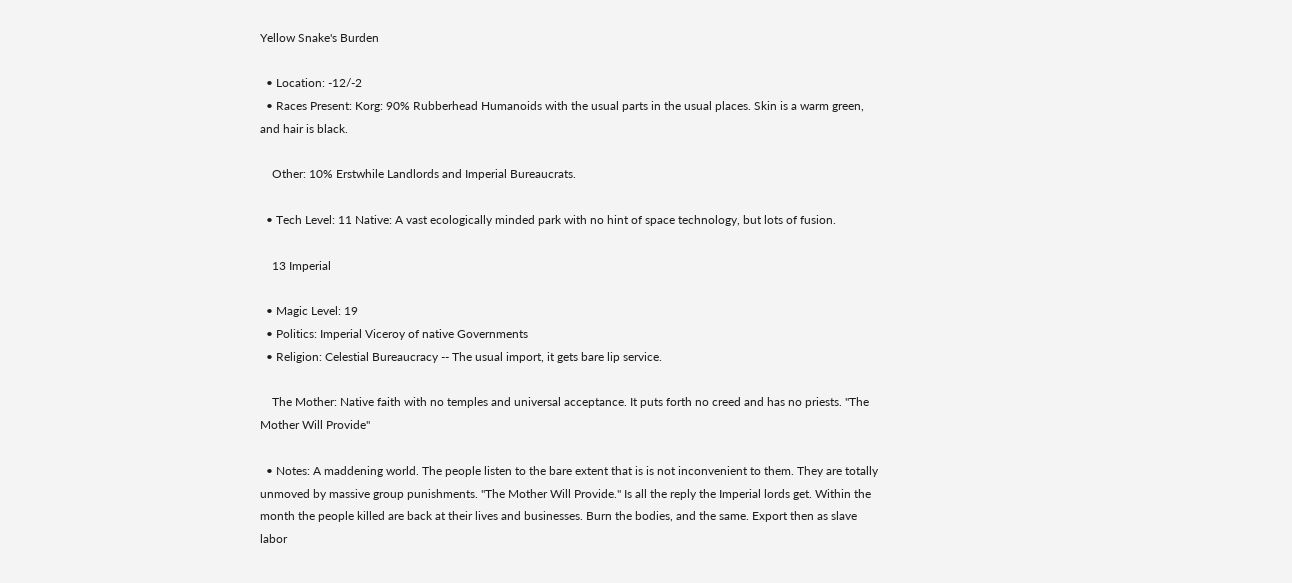Yellow Snake's Burden

  • Location: -12/-2
  • Races Present: Korg: 90% Rubberhead Humanoids with the usual parts in the usual places. Skin is a warm green, and hair is black.

    Other: 10% Erstwhile Landlords and Imperial Bureaucrats.

  • Tech Level: 11 Native: A vast ecologically minded park with no hint of space technology, but lots of fusion.

    13 Imperial

  • Magic Level: 19
  • Politics: Imperial Viceroy of native Governments
  • Religion: Celestial Bureaucracy -- The usual import, it gets bare lip service.

    The Mother: Native faith with no temples and universal acceptance. It puts forth no creed and has no priests. "The Mother Will Provide"

  • Notes: A maddening world. The people listen to the bare extent that is is not inconvenient to them. They are totally unmoved by massive group punishments. "The Mother Will Provide." Is all the reply the Imperial lords get. Within the month the people killed are back at their lives and businesses. Burn the bodies, and the same. Export then as slave labor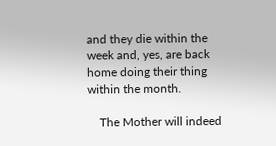and they die within the week and, yes, are back home doing their thing within the month.

    The Mother will indeed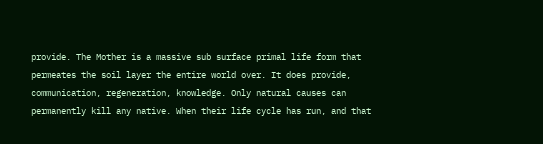provide. The Mother is a massive sub surface primal life form that permeates the soil layer the entire world over. It does provide, communication, regeneration, knowledge. Only natural causes can permanently kill any native. When their life cycle has run, and that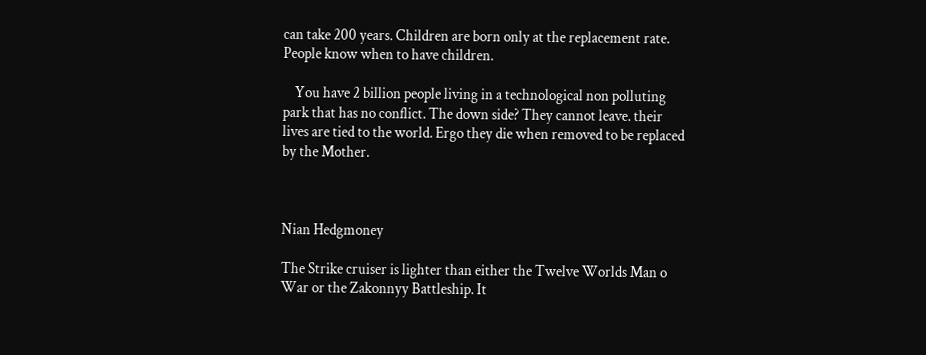can take 200 years. Children are born only at the replacement rate. People know when to have children.

    You have 2 billion people living in a technological non polluting park that has no conflict. The down side? They cannot leave. their lives are tied to the world. Ergo they die when removed to be replaced by the Mother.



Nian Hedgmoney

The Strike cruiser is lighter than either the Twelve Worlds Man o War or the Zakonnyy Battleship. It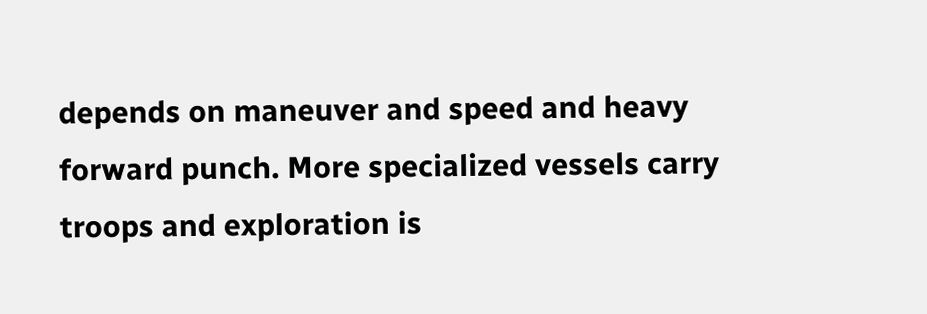depends on maneuver and speed and heavy forward punch. More specialized vessels carry troops and exploration is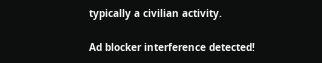typically a civilian activity.

Ad blocker interference detected!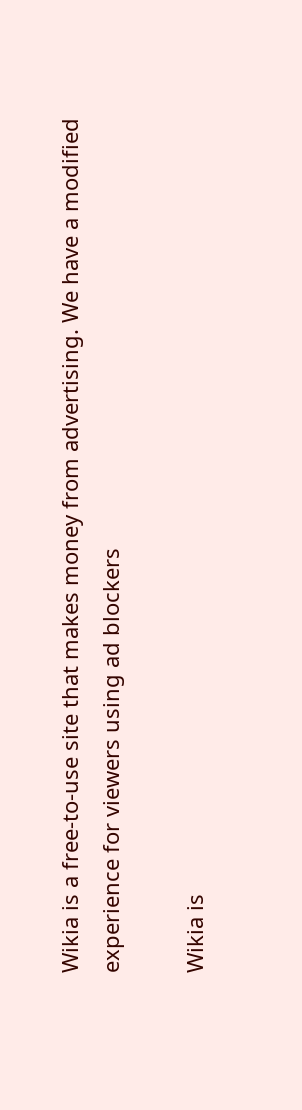Wikia is a free-to-use site that makes money from advertising. We have a modified experience for viewers using ad blockers

Wikia is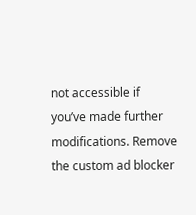not accessible if you’ve made further modifications. Remove the custom ad blocker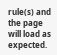rule(s) and the page will load as expected.